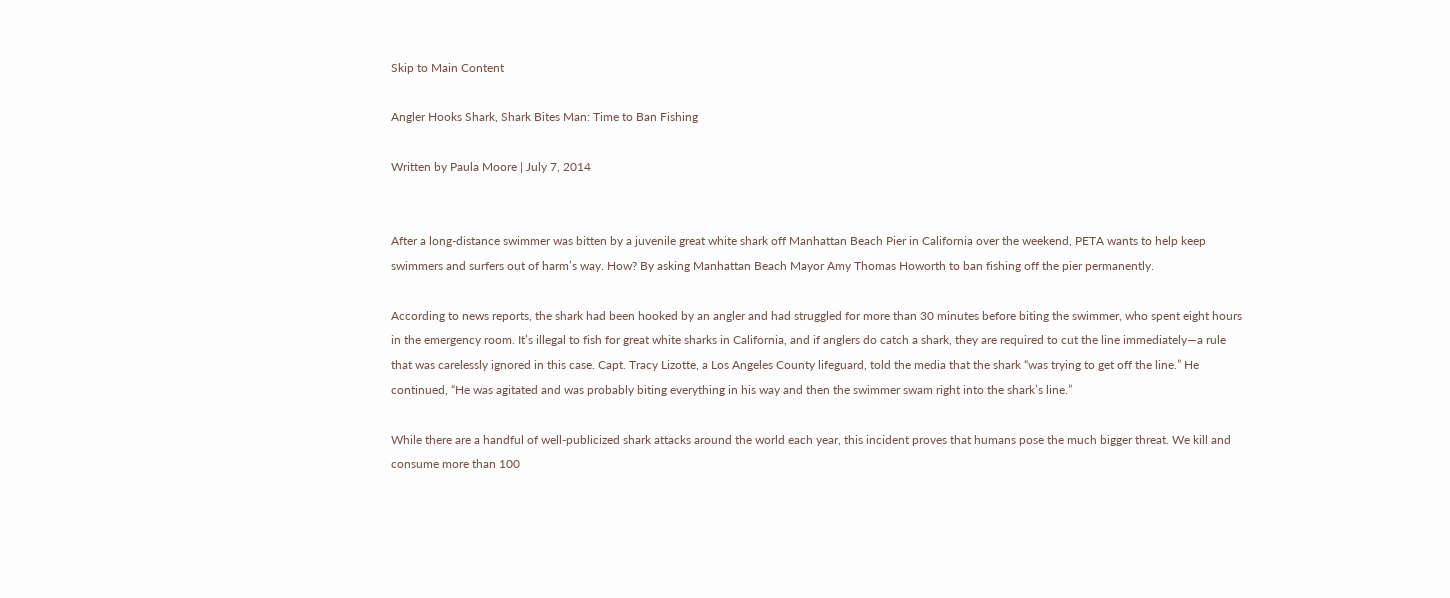Skip to Main Content

Angler Hooks Shark, Shark Bites Man: Time to Ban Fishing

Written by Paula Moore | July 7, 2014


After a long-distance swimmer was bitten by a juvenile great white shark off Manhattan Beach Pier in California over the weekend, PETA wants to help keep swimmers and surfers out of harm’s way. How? By asking Manhattan Beach Mayor Amy Thomas Howorth to ban fishing off the pier permanently.

According to news reports, the shark had been hooked by an angler and had struggled for more than 30 minutes before biting the swimmer, who spent eight hours in the emergency room. It’s illegal to fish for great white sharks in California, and if anglers do catch a shark, they are required to cut the line immediately—a rule that was carelessly ignored in this case. Capt. Tracy Lizotte, a Los Angeles County lifeguard, told the media that the shark “was trying to get off the line.” He continued, “He was agitated and was probably biting everything in his way and then the swimmer swam right into the shark’s line.”

While there are a handful of well-publicized shark attacks around the world each year, this incident proves that humans pose the much bigger threat. We kill and consume more than 100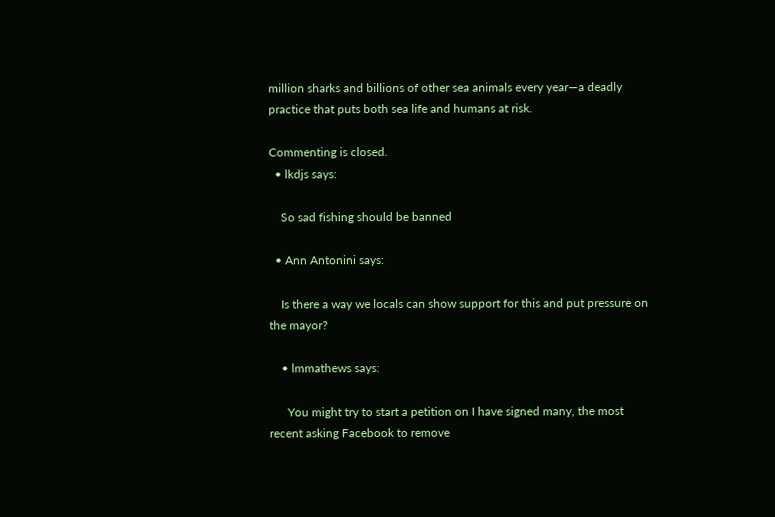million sharks and billions of other sea animals every year—a deadly practice that puts both sea life and humans at risk.

Commenting is closed.
  • lkdjs says:

    So sad fishing should be banned

  • Ann Antonini says:

    Is there a way we locals can show support for this and put pressure on the mayor?

    • lmmathews says:

      You might try to start a petition on I have signed many, the most recent asking Facebook to remove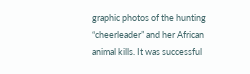graphic photos of the hunting “cheerleader” and her African animal kills. It was successful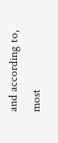and according to, most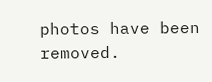photos have been removed.